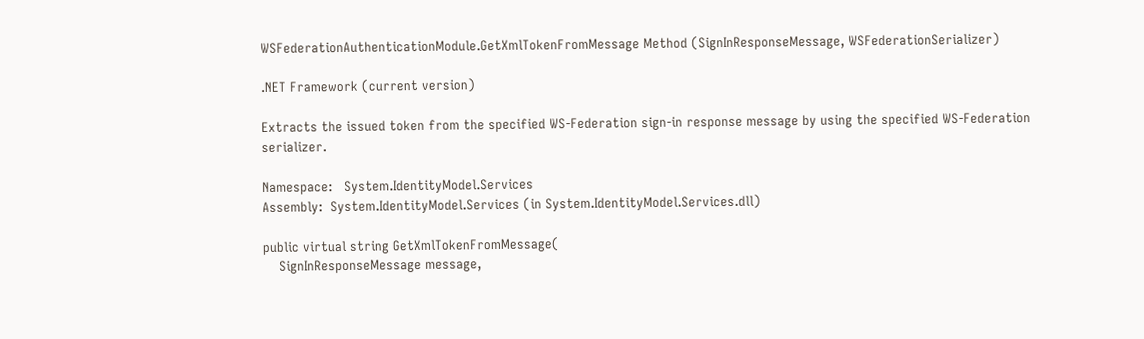WSFederationAuthenticationModule.GetXmlTokenFromMessage Method (SignInResponseMessage, WSFederationSerializer)

.NET Framework (current version)

Extracts the issued token from the specified WS-Federation sign-in response message by using the specified WS-Federation serializer.

Namespace:   System.IdentityModel.Services
Assembly:  System.IdentityModel.Services (in System.IdentityModel.Services.dll)

public virtual string GetXmlTokenFromMessage(
    SignInResponseMessage message,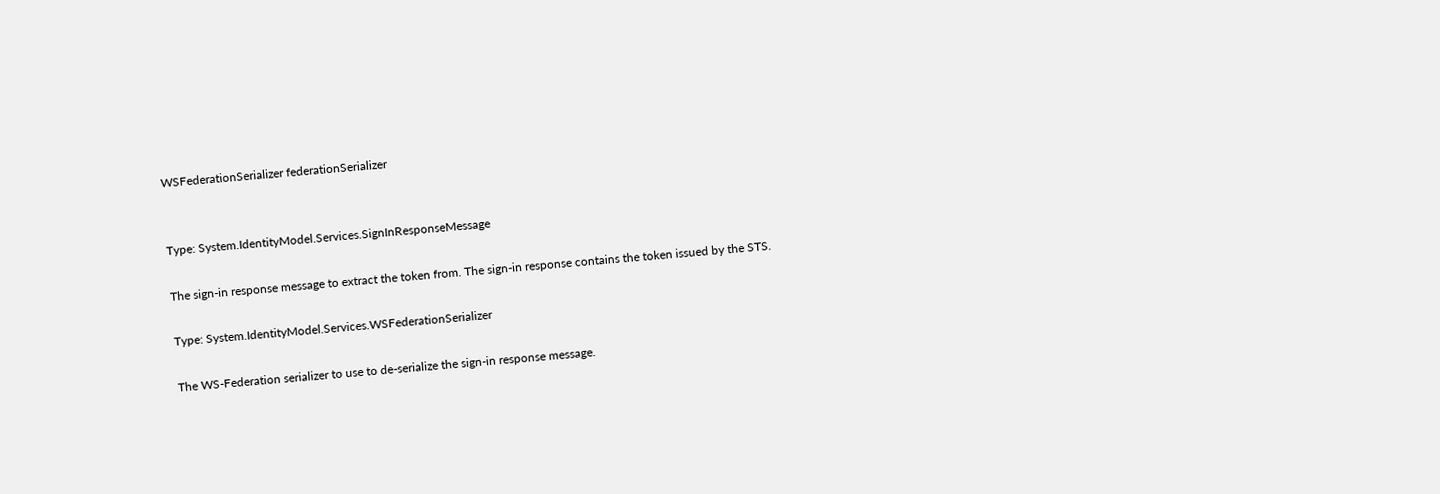WSFederationSerializer federationSerializer


Type: System.IdentityModel.Services.SignInResponseMessage

The sign-in response message to extract the token from. The sign-in response contains the token issued by the STS.

Type: System.IdentityModel.Services.WSFederationSerializer

The WS-Federation serializer to use to de-serialize the sign-in response message.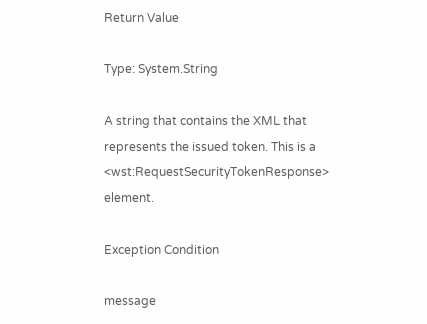Return Value

Type: System.String

A string that contains the XML that represents the issued token. This is a <wst:RequestSecurityTokenResponse> element.

Exception Condition

message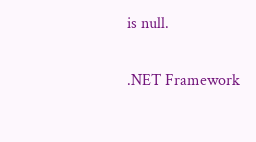is null.

.NET Framework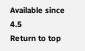Available since 4.5
Return to top